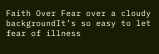Faith Over Fear over a cloudy backgroundIt’s so easy to let fear of illness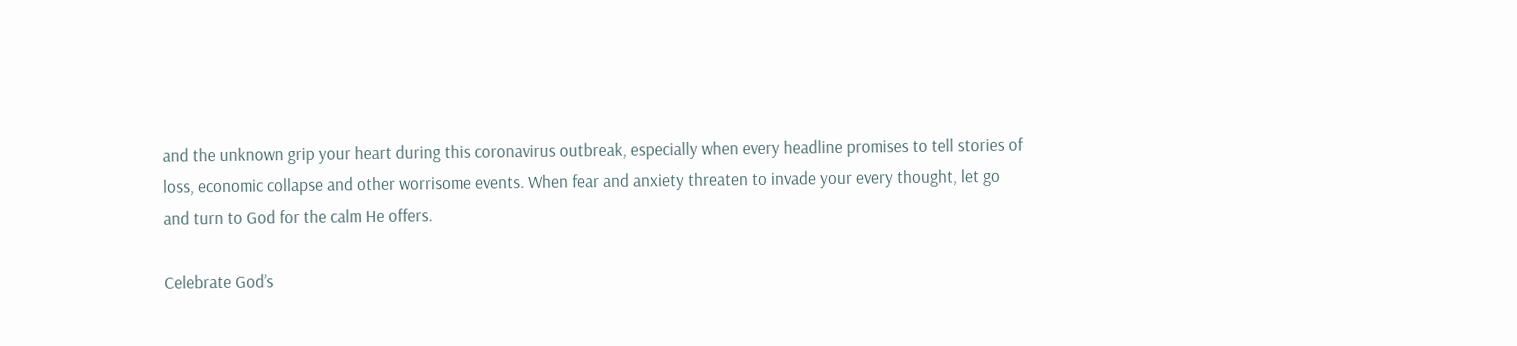and the unknown grip your heart during this coronavirus outbreak, especially when every headline promises to tell stories of loss, economic collapse and other worrisome events. When fear and anxiety threaten to invade your every thought, let go and turn to God for the calm He offers.

Celebrate God’s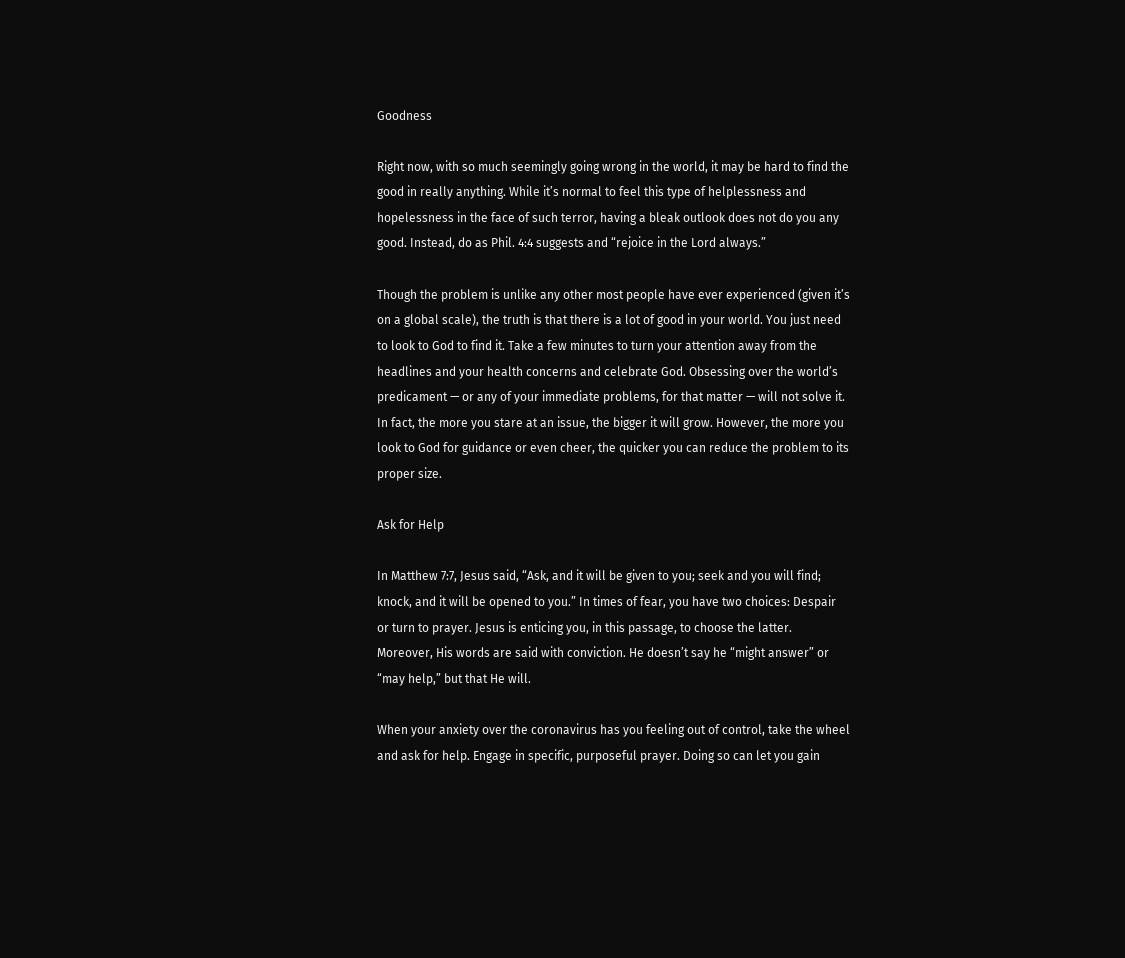Goodness

Right now, with so much seemingly going wrong in the world, it may be hard to find the good in really anything. While it’s normal to feel this type of helplessness and hopelessness in the face of such terror, having a bleak outlook does not do you any good. Instead, do as Phil. 4:4 suggests and “rejoice in the Lord always.”

Though the problem is unlike any other most people have ever experienced (given it’s on a global scale), the truth is that there is a lot of good in your world. You just need to look to God to find it. Take a few minutes to turn your attention away from the headlines and your health concerns and celebrate God. Obsessing over the world’s predicament — or any of your immediate problems, for that matter — will not solve it. In fact, the more you stare at an issue, the bigger it will grow. However, the more you look to God for guidance or even cheer, the quicker you can reduce the problem to its proper size.

Ask for Help

In Matthew 7:7, Jesus said, “Ask, and it will be given to you; seek and you will find; knock, and it will be opened to you.” In times of fear, you have two choices: Despair or turn to prayer. Jesus is enticing you, in this passage, to choose the latter. Moreover, His words are said with conviction. He doesn’t say he “might answer” or “may help,” but that He will.

When your anxiety over the coronavirus has you feeling out of control, take the wheel and ask for help. Engage in specific, purposeful prayer. Doing so can let you gain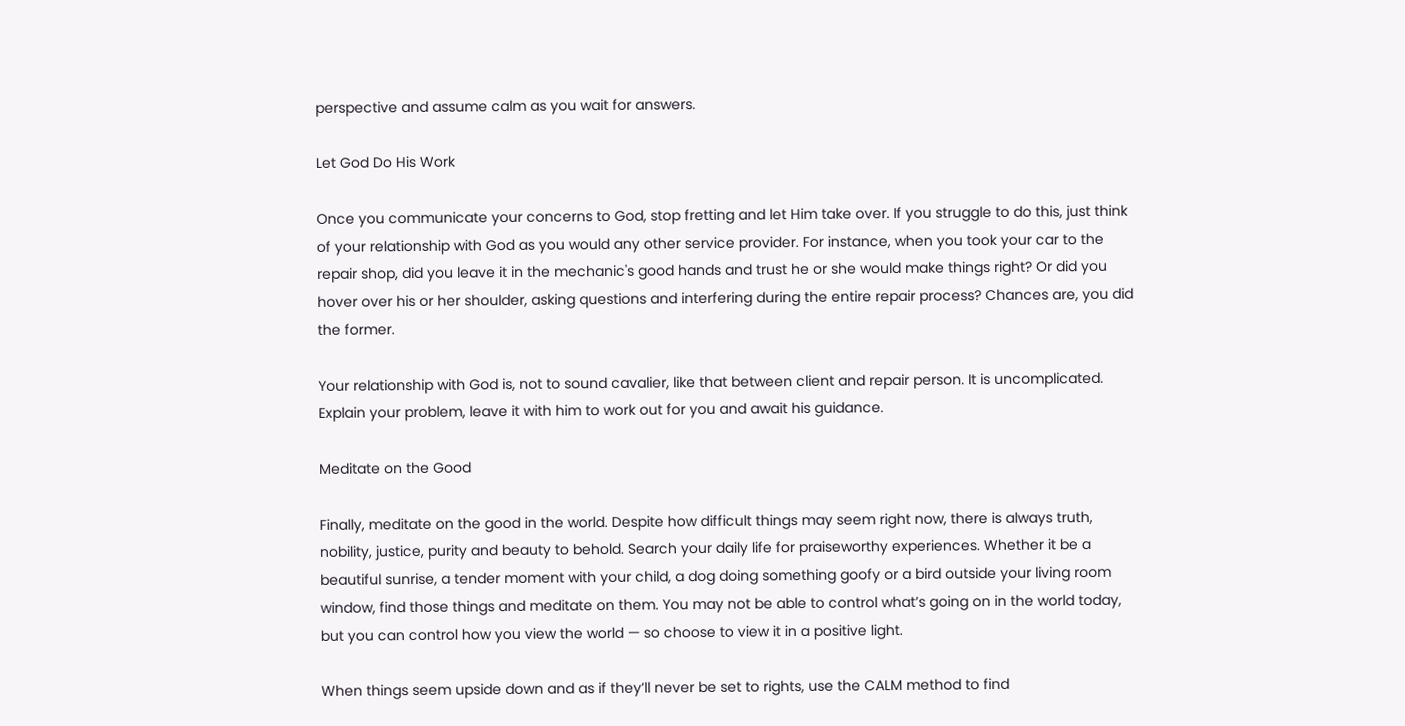perspective and assume calm as you wait for answers.

Let God Do His Work

Once you communicate your concerns to God, stop fretting and let Him take over. If you struggle to do this, just think of your relationship with God as you would any other service provider. For instance, when you took your car to the repair shop, did you leave it in the mechanic's good hands and trust he or she would make things right? Or did you hover over his or her shoulder, asking questions and interfering during the entire repair process? Chances are, you did the former.

Your relationship with God is, not to sound cavalier, like that between client and repair person. It is uncomplicated. Explain your problem, leave it with him to work out for you and await his guidance.

Meditate on the Good

Finally, meditate on the good in the world. Despite how difficult things may seem right now, there is always truth, nobility, justice, purity and beauty to behold. Search your daily life for praiseworthy experiences. Whether it be a beautiful sunrise, a tender moment with your child, a dog doing something goofy or a bird outside your living room window, find those things and meditate on them. You may not be able to control what’s going on in the world today, but you can control how you view the world — so choose to view it in a positive light.

When things seem upside down and as if they’ll never be set to rights, use the CALM method to find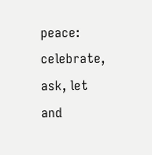peace: celebrate, ask, let and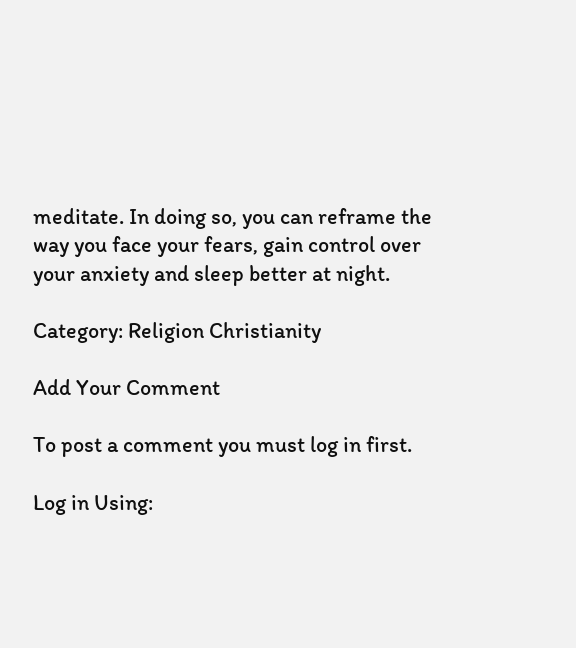meditate. In doing so, you can reframe the way you face your fears, gain control over your anxiety and sleep better at night.

Category: Religion Christianity

Add Your Comment

To post a comment you must log in first.

Log in Using: